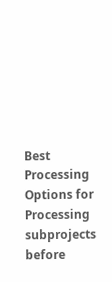Best Processing Options for Processing subprojects before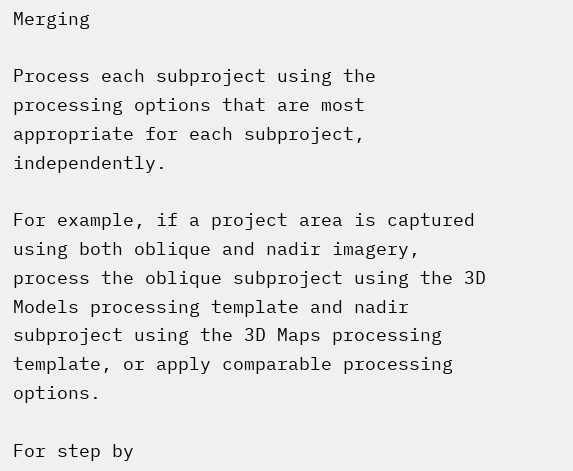Merging

Process each subproject using the processing options that are most appropriate for each subproject, independently.

For example, if a project area is captured using both oblique and nadir imagery, process the oblique subproject using the 3D Models processing template and nadir subproject using the 3D Maps processing template, or apply comparable processing options.

For step by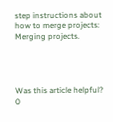step instructions about how to merge projects: Merging projects.




Was this article helpful?
0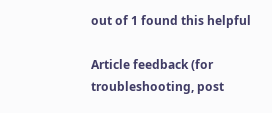out of 1 found this helpful

Article feedback (for troubleshooting, post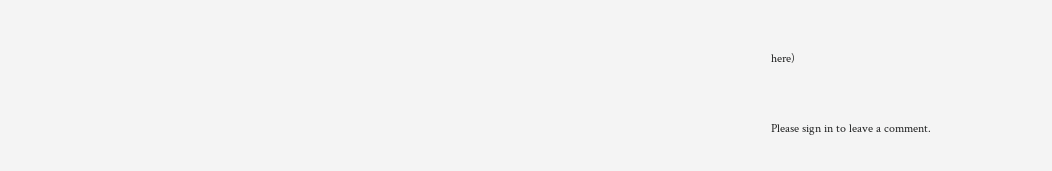here)


Please sign in to leave a comment.